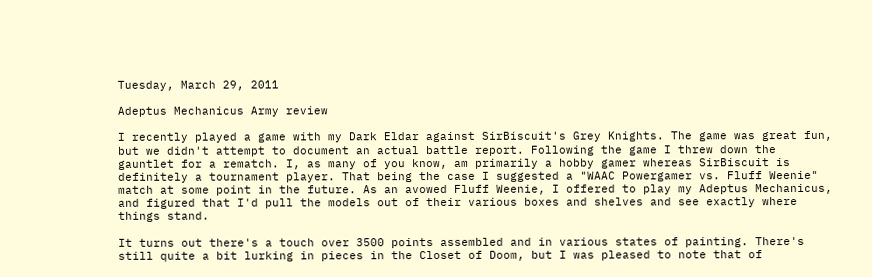Tuesday, March 29, 2011

Adeptus Mechanicus Army review

I recently played a game with my Dark Eldar against SirBiscuit's Grey Knights. The game was great fun, but we didn't attempt to document an actual battle report. Following the game I threw down the gauntlet for a rematch. I, as many of you know, am primarily a hobby gamer whereas SirBiscuit is definitely a tournament player. That being the case I suggested a "WAAC Powergamer vs. Fluff Weenie" match at some point in the future. As an avowed Fluff Weenie, I offered to play my Adeptus Mechanicus, and figured that I'd pull the models out of their various boxes and shelves and see exactly where things stand.

It turns out there's a touch over 3500 points assembled and in various states of painting. There's still quite a bit lurking in pieces in the Closet of Doom, but I was pleased to note that of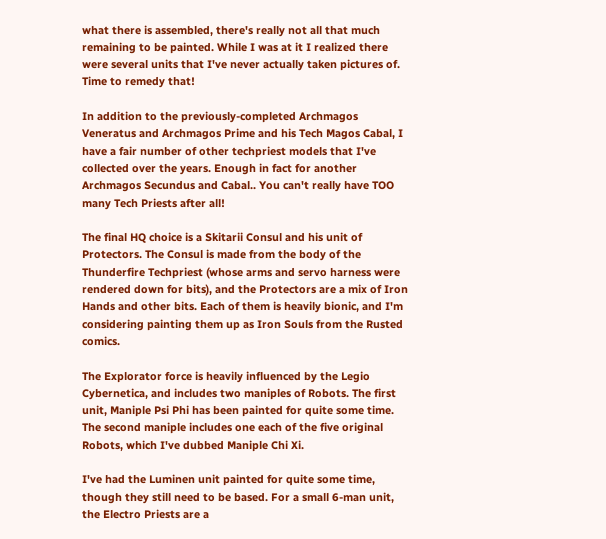what there is assembled, there's really not all that much remaining to be painted. While I was at it I realized there were several units that I've never actually taken pictures of. Time to remedy that!

In addition to the previously-completed Archmagos Veneratus and Archmagos Prime and his Tech Magos Cabal, I have a fair number of other techpriest models that I've collected over the years. Enough in fact for another Archmagos Secundus and Cabal.. You can't really have TOO many Tech Priests after all!

The final HQ choice is a Skitarii Consul and his unit of Protectors. The Consul is made from the body of the Thunderfire Techpriest (whose arms and servo harness were rendered down for bits), and the Protectors are a mix of Iron Hands and other bits. Each of them is heavily bionic, and I'm considering painting them up as Iron Souls from the Rusted comics.

The Explorator force is heavily influenced by the Legio Cybernetica, and includes two maniples of Robots. The first unit, Maniple Psi Phi has been painted for quite some time. The second maniple includes one each of the five original Robots, which I've dubbed Maniple Chi Xi.

I've had the Luminen unit painted for quite some time, though they still need to be based. For a small 6-man unit, the Electro Priests are a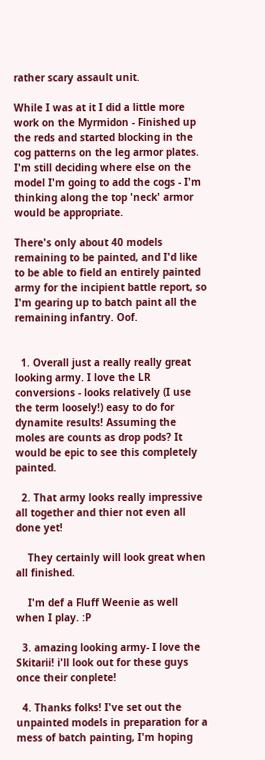rather scary assault unit.

While I was at it I did a little more work on the Myrmidon - Finished up the reds and started blocking in the cog patterns on the leg armor plates. I'm still deciding where else on the model I'm going to add the cogs - I'm thinking along the top 'neck' armor would be appropriate.

There's only about 40 models remaining to be painted, and I'd like to be able to field an entirely painted army for the incipient battle report, so I'm gearing up to batch paint all the remaining infantry. Oof.


  1. Overall just a really really great looking army. I love the LR conversions - looks relatively (I use the term loosely!) easy to do for dynamite results! Assuming the moles are counts as drop pods? It would be epic to see this completely painted.

  2. That army looks really impressive all together and thier not even all done yet!

    They certainly will look great when all finished.

    I'm def a Fluff Weenie as well when I play. :P

  3. amazing looking army- I love the Skitarii! i'll look out for these guys once their conplete!

  4. Thanks folks! I've set out the unpainted models in preparation for a mess of batch painting, I'm hoping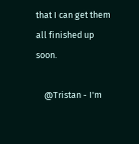that I can get them all finished up soon.

    @Tristan - I'm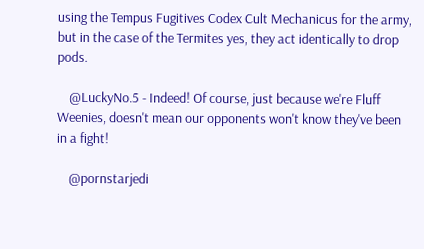using the Tempus Fugitives Codex Cult Mechanicus for the army, but in the case of the Termites yes, they act identically to drop pods.

    @LuckyNo.5 - Indeed! Of course, just because we're Fluff Weenies, doesn't mean our opponents won't know they've been in a fight!

    @pornstarjedi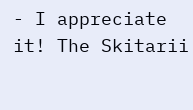- I appreciate it! The Skitarii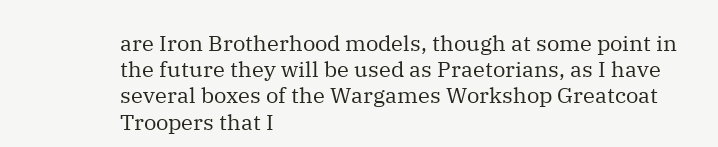are Iron Brotherhood models, though at some point in the future they will be used as Praetorians, as I have several boxes of the Wargames Workshop Greatcoat Troopers that I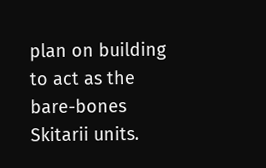plan on building to act as the bare-bones Skitarii units.